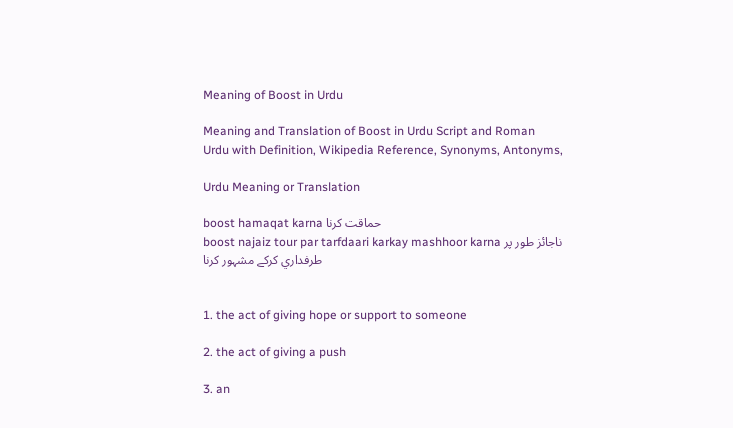Meaning of Boost in Urdu

Meaning and Translation of Boost in Urdu Script and Roman Urdu with Definition, Wikipedia Reference, Synonyms, Antonyms,

Urdu Meaning or Translation

boost hamaqat karna حماقت کرنا
boost najaiz tour par tarfdaari karkay mashhoor karna ناجائز طور پر طرفداري کرکے مشہور کرنا


1. the act of giving hope or support to someone

2. the act of giving a push

3. an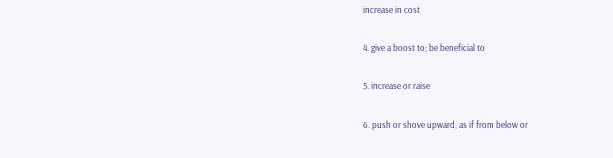increase in cost

4. give a boost to; be beneficial to

5. increase or raise

6. push or shove upward, as if from below or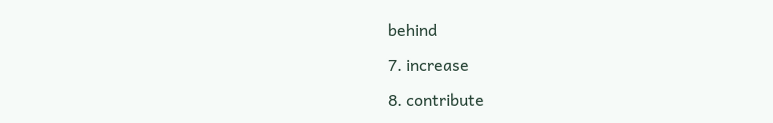behind

7. increase

8. contribute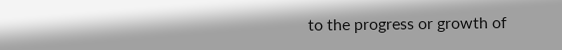to the progress or growth of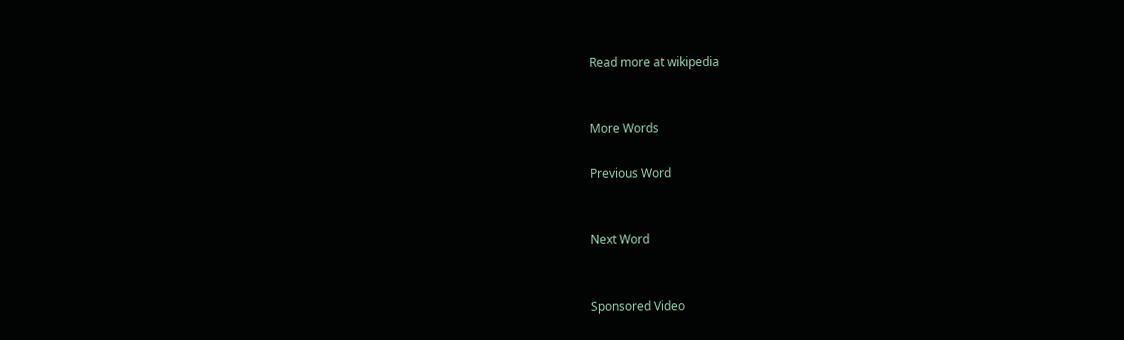Read more at wikipedia


More Words

Previous Word


Next Word


Sponsored Video